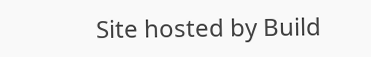Site hosted by Build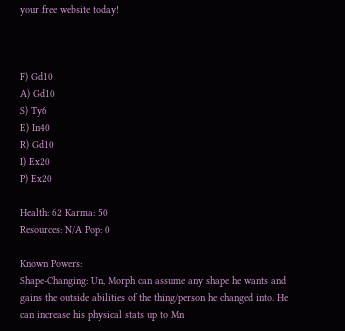your free website today!



F) Gd10
A) Gd10
S) Ty6
E) In40
R) Gd10
I) Ex20
P) Ex20

Health: 62 Karma: 50
Resources: N/A Pop: 0

Known Powers:
Shape-Changing: Un, Morph can assume any shape he wants and gains the outside abilities of the thing/person he changed into. He can increase his physical stats up to Mn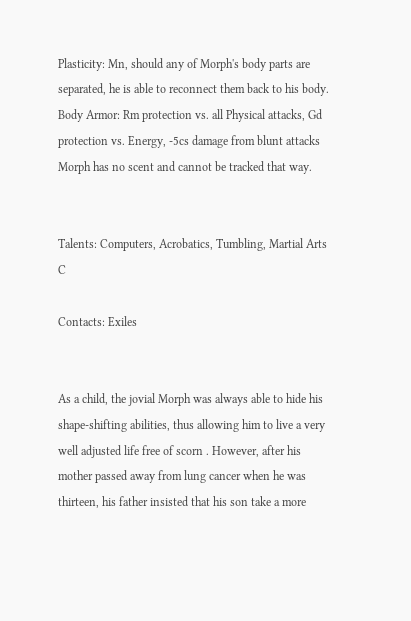Plasticity: Mn, should any of Morph's body parts are separated, he is able to reconnect them back to his body.
Body Armor: Rm protection vs. all Physical attacks, Gd protection vs. Energy, -5cs damage from blunt attacks
Morph has no scent and cannot be tracked that way.


Talents: Computers, Acrobatics, Tumbling, Martial Arts C

Contacts: Exiles


As a child, the jovial Morph was always able to hide his shape-shifting abilities, thus allowing him to live a very well adjusted life free of scorn . However, after his mother passed away from lung cancer when he was thirteen, his father insisted that his son take a more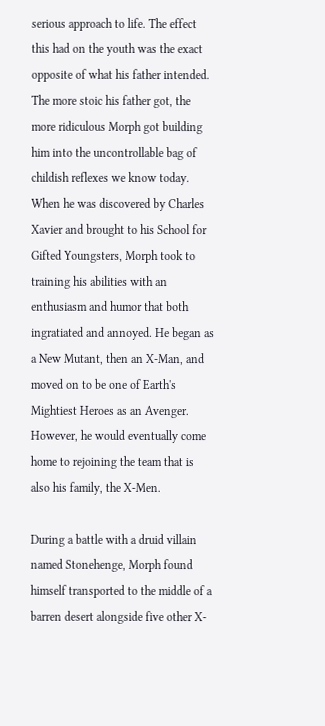serious approach to life. The effect this had on the youth was the exact opposite of what his father intended. The more stoic his father got, the more ridiculous Morph got building him into the uncontrollable bag of childish reflexes we know today. When he was discovered by Charles Xavier and brought to his School for Gifted Youngsters, Morph took to training his abilities with an enthusiasm and humor that both ingratiated and annoyed. He began as a New Mutant, then an X-Man, and moved on to be one of Earth's Mightiest Heroes as an Avenger. However, he would eventually come home to rejoining the team that is also his family, the X-Men.

During a battle with a druid villain named Stonehenge, Morph found himself transported to the middle of a barren desert alongside five other X-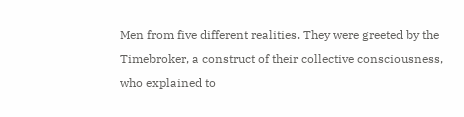Men from five different realities. They were greeted by the Timebroker, a construct of their collective consciousness, who explained to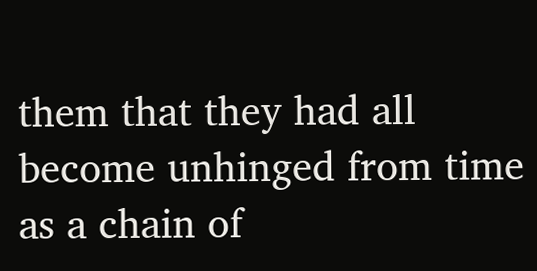them that they had all become unhinged from time as a chain of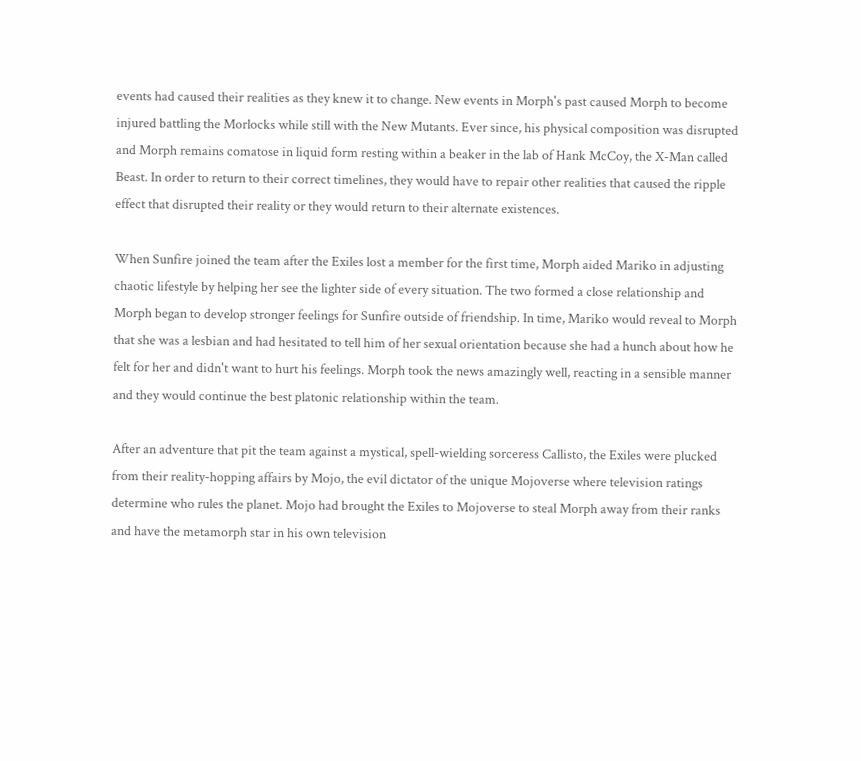events had caused their realities as they knew it to change. New events in Morph's past caused Morph to become injured battling the Morlocks while still with the New Mutants. Ever since, his physical composition was disrupted and Morph remains comatose in liquid form resting within a beaker in the lab of Hank McCoy, the X-Man called Beast. In order to return to their correct timelines, they would have to repair other realities that caused the ripple effect that disrupted their reality or they would return to their alternate existences.

When Sunfire joined the team after the Exiles lost a member for the first time, Morph aided Mariko in adjusting chaotic lifestyle by helping her see the lighter side of every situation. The two formed a close relationship and Morph began to develop stronger feelings for Sunfire outside of friendship. In time, Mariko would reveal to Morph that she was a lesbian and had hesitated to tell him of her sexual orientation because she had a hunch about how he felt for her and didn't want to hurt his feelings. Morph took the news amazingly well, reacting in a sensible manner and they would continue the best platonic relationship within the team.

After an adventure that pit the team against a mystical, spell-wielding sorceress Callisto, the Exiles were plucked from their reality-hopping affairs by Mojo, the evil dictator of the unique Mojoverse where television ratings determine who rules the planet. Mojo had brought the Exiles to Mojoverse to steal Morph away from their ranks and have the metamorph star in his own television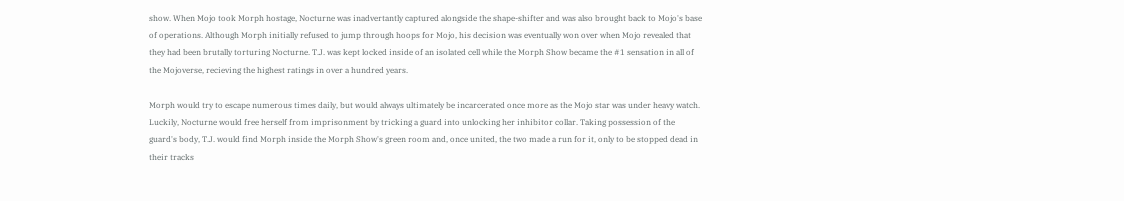show. When Mojo took Morph hostage, Nocturne was inadvertantly captured alongside the shape-shifter and was also brought back to Mojo's base of operations. Although Morph initially refused to jump through hoops for Mojo, his decision was eventually won over when Mojo revealed that they had been brutally torturing Nocturne. T.J. was kept locked inside of an isolated cell while the Morph Show became the #1 sensation in all of the Mojoverse, recieving the highest ratings in over a hundred years.

Morph would try to escape numerous times daily, but would always ultimately be incarcerated once more as the Mojo star was under heavy watch. Luckily, Nocturne would free herself from imprisonment by tricking a guard into unlocking her inhibitor collar. Taking possession of the guard's body, T.J. would find Morph inside the Morph Show's green room and, once united, the two made a run for it, only to be stopped dead in their tracks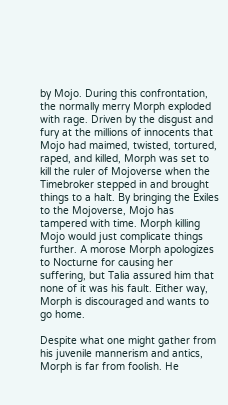by Mojo. During this confrontation, the normally merry Morph exploded with rage. Driven by the disgust and fury at the millions of innocents that Mojo had maimed, twisted, tortured, raped, and killed, Morph was set to kill the ruler of Mojoverse when the Timebroker stepped in and brought things to a halt. By bringing the Exiles to the Mojoverse, Mojo has tampered with time. Morph killing Mojo would just complicate things further. A morose Morph apologizes to Nocturne for causing her suffering, but Talia assured him that none of it was his fault. Either way, Morph is discouraged and wants to go home.

Despite what one might gather from his juvenile mannerism and antics, Morph is far from foolish. He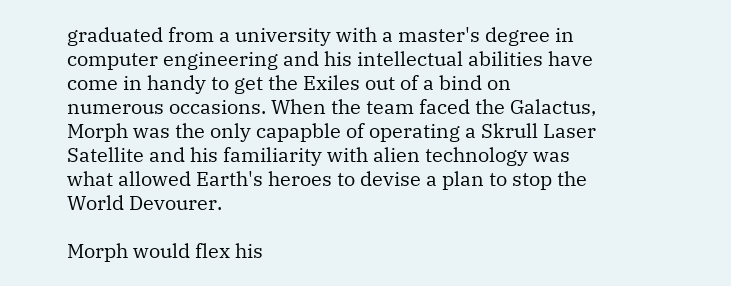graduated from a university with a master's degree in computer engineering and his intellectual abilities have come in handy to get the Exiles out of a bind on numerous occasions. When the team faced the Galactus, Morph was the only capapble of operating a Skrull Laser Satellite and his familiarity with alien technology was what allowed Earth's heroes to devise a plan to stop the World Devourer.

Morph would flex his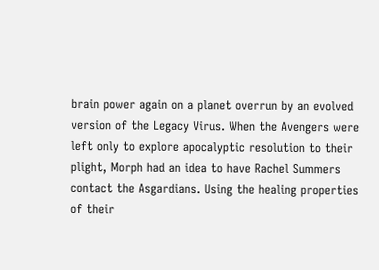brain power again on a planet overrun by an evolved version of the Legacy Virus. When the Avengers were left only to explore apocalyptic resolution to their plight, Morph had an idea to have Rachel Summers contact the Asgardians. Using the healing properties of their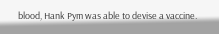blood, Hank Pym was able to devise a vaccine.